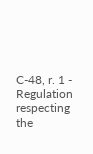C-48, r. 1 - Regulation respecting the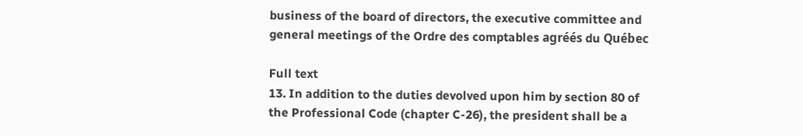business of the board of directors, the executive committee and general meetings of the Ordre des comptables agréés du Québec

Full text
13. In addition to the duties devolved upon him by section 80 of the Professional Code (chapter C-26), the president shall be a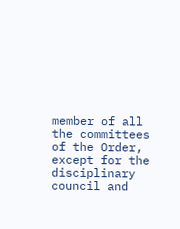member of all the committees of the Order, except for the disciplinary council and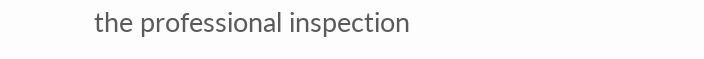the professional inspection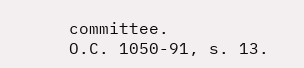committee.
O.C. 1050-91, s. 13.